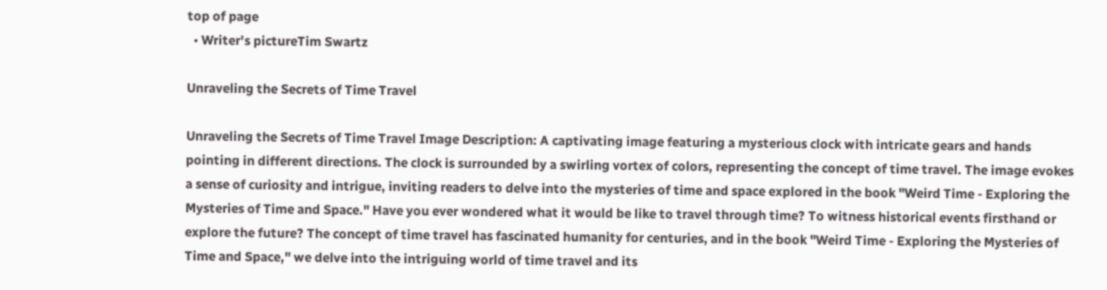top of page
  • Writer's pictureTim Swartz

Unraveling the Secrets of Time Travel

Unraveling the Secrets of Time Travel Image Description: A captivating image featuring a mysterious clock with intricate gears and hands pointing in different directions. The clock is surrounded by a swirling vortex of colors, representing the concept of time travel. The image evokes a sense of curiosity and intrigue, inviting readers to delve into the mysteries of time and space explored in the book "Weird Time - Exploring the Mysteries of Time and Space." Have you ever wondered what it would be like to travel through time? To witness historical events firsthand or explore the future? The concept of time travel has fascinated humanity for centuries, and in the book "Weird Time - Exploring the Mysteries of Time and Space," we delve into the intriguing world of time travel and its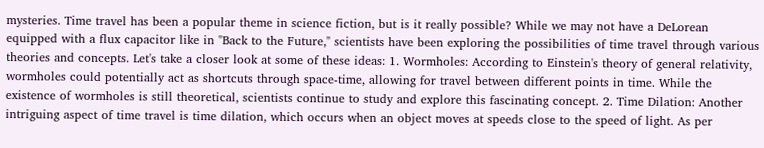mysteries. Time travel has been a popular theme in science fiction, but is it really possible? While we may not have a DeLorean equipped with a flux capacitor like in "Back to the Future," scientists have been exploring the possibilities of time travel through various theories and concepts. Let's take a closer look at some of these ideas: 1. Wormholes: According to Einstein's theory of general relativity, wormholes could potentially act as shortcuts through space-time, allowing for travel between different points in time. While the existence of wormholes is still theoretical, scientists continue to study and explore this fascinating concept. 2. Time Dilation: Another intriguing aspect of time travel is time dilation, which occurs when an object moves at speeds close to the speed of light. As per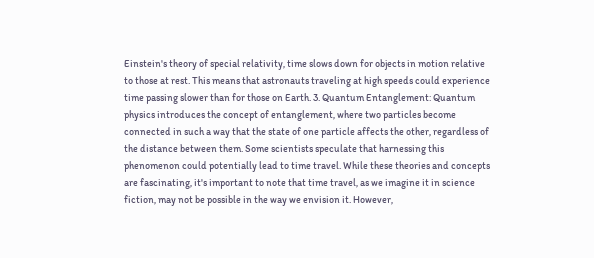Einstein's theory of special relativity, time slows down for objects in motion relative to those at rest. This means that astronauts traveling at high speeds could experience time passing slower than for those on Earth. 3. Quantum Entanglement: Quantum physics introduces the concept of entanglement, where two particles become connected in such a way that the state of one particle affects the other, regardless of the distance between them. Some scientists speculate that harnessing this phenomenon could potentially lead to time travel. While these theories and concepts are fascinating, it's important to note that time travel, as we imagine it in science fiction, may not be possible in the way we envision it. However,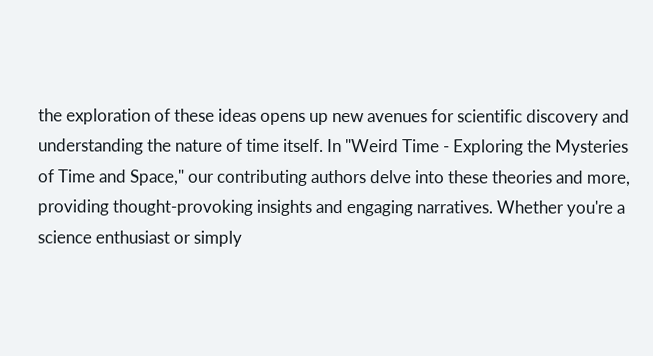the exploration of these ideas opens up new avenues for scientific discovery and understanding the nature of time itself. In "Weird Time - Exploring the Mysteries of Time and Space," our contributing authors delve into these theories and more, providing thought-provoking insights and engaging narratives. Whether you're a science enthusiast or simply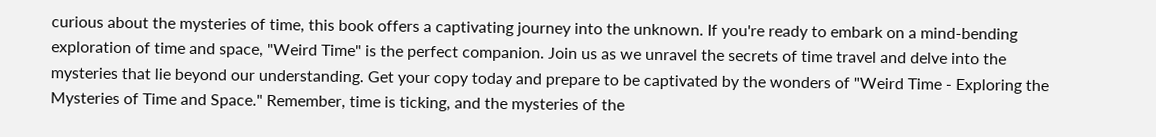curious about the mysteries of time, this book offers a captivating journey into the unknown. If you're ready to embark on a mind-bending exploration of time and space, "Weird Time" is the perfect companion. Join us as we unravel the secrets of time travel and delve into the mysteries that lie beyond our understanding. Get your copy today and prepare to be captivated by the wonders of "Weird Time - Exploring the Mysteries of Time and Space." Remember, time is ticking, and the mysteries of the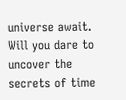universe await. Will you dare to uncover the secrets of time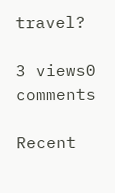travel?

3 views0 comments

Recent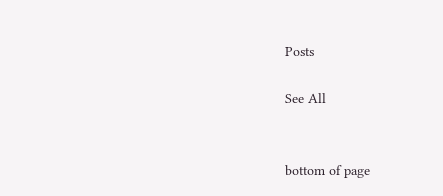Posts

See All


bottom of page